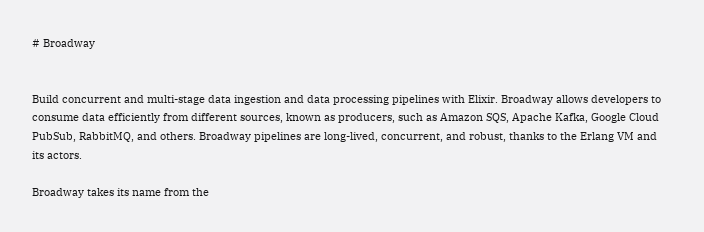# Broadway


Build concurrent and multi-stage data ingestion and data processing pipelines with Elixir. Broadway allows developers to consume data efficiently from different sources, known as producers, such as Amazon SQS, Apache Kafka, Google Cloud PubSub, RabbitMQ, and others. Broadway pipelines are long-lived, concurrent, and robust, thanks to the Erlang VM and its actors.

Broadway takes its name from the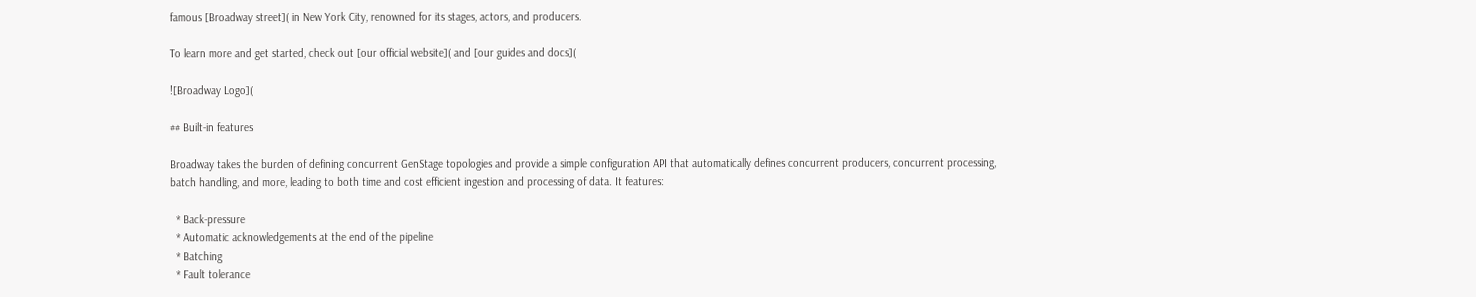famous [Broadway street]( in New York City, renowned for its stages, actors, and producers.

To learn more and get started, check out [our official website]( and [our guides and docs](

![Broadway Logo](

## Built-in features

Broadway takes the burden of defining concurrent GenStage topologies and provide a simple configuration API that automatically defines concurrent producers, concurrent processing, batch handling, and more, leading to both time and cost efficient ingestion and processing of data. It features:

  * Back-pressure
  * Automatic acknowledgements at the end of the pipeline
  * Batching
  * Fault tolerance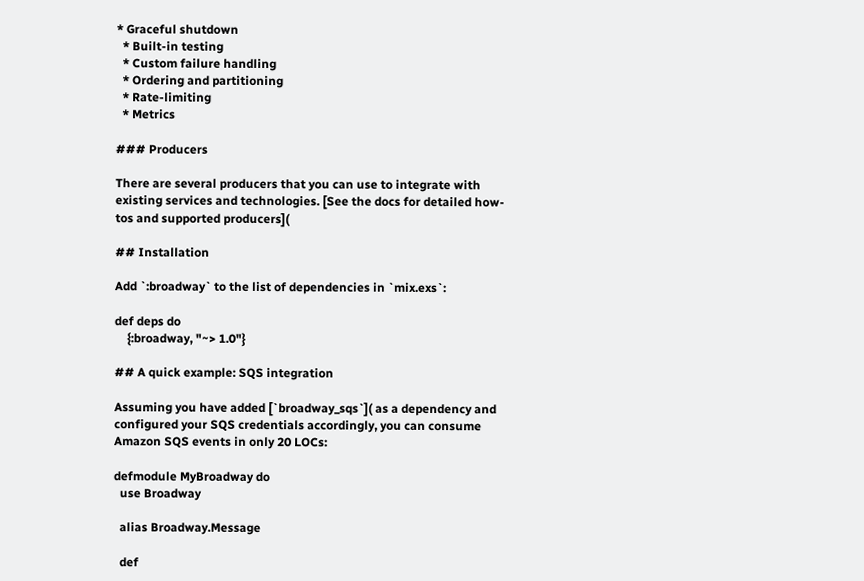* Graceful shutdown
  * Built-in testing
  * Custom failure handling
  * Ordering and partitioning
  * Rate-limiting
  * Metrics

### Producers

There are several producers that you can use to integrate with existing services and technologies. [See the docs for detailed how-tos and supported producers](

## Installation

Add `:broadway` to the list of dependencies in `mix.exs`:

def deps do
    {:broadway, "~> 1.0"}

## A quick example: SQS integration

Assuming you have added [`broadway_sqs`]( as a dependency and configured your SQS credentials accordingly, you can consume Amazon SQS events in only 20 LOCs:

defmodule MyBroadway do
  use Broadway

  alias Broadway.Message

  def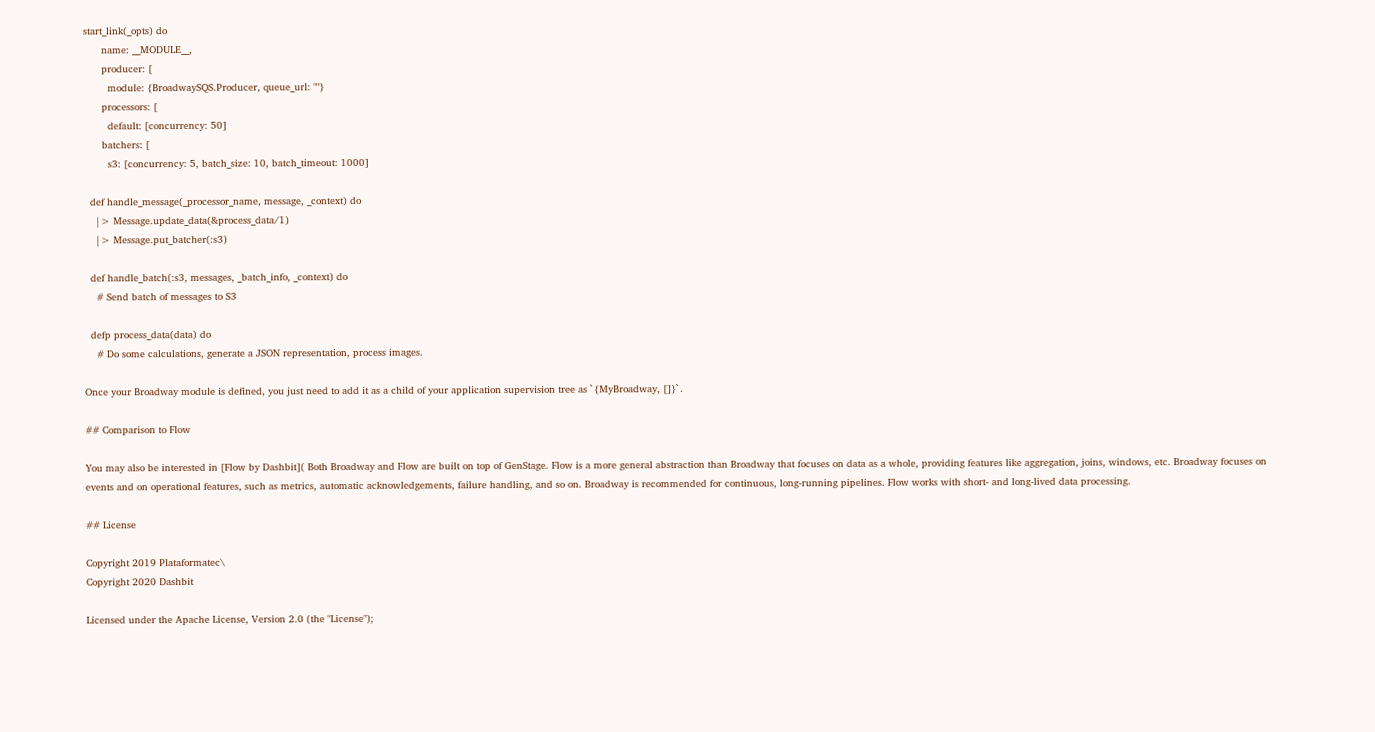start_link(_opts) do
      name: __MODULE__,
      producer: [
        module: {BroadwaySQS.Producer, queue_url: ""}
      processors: [
        default: [concurrency: 50]
      batchers: [
        s3: [concurrency: 5, batch_size: 10, batch_timeout: 1000]

  def handle_message(_processor_name, message, _context) do
    |> Message.update_data(&process_data/1)
    |> Message.put_batcher(:s3)

  def handle_batch(:s3, messages, _batch_info, _context) do
    # Send batch of messages to S3

  defp process_data(data) do
    # Do some calculations, generate a JSON representation, process images.

Once your Broadway module is defined, you just need to add it as a child of your application supervision tree as `{MyBroadway, []}`.

## Comparison to Flow

You may also be interested in [Flow by Dashbit]( Both Broadway and Flow are built on top of GenStage. Flow is a more general abstraction than Broadway that focuses on data as a whole, providing features like aggregation, joins, windows, etc. Broadway focuses on events and on operational features, such as metrics, automatic acknowledgements, failure handling, and so on. Broadway is recommended for continuous, long-running pipelines. Flow works with short- and long-lived data processing.

## License

Copyright 2019 Plataformatec\
Copyright 2020 Dashbit

Licensed under the Apache License, Version 2.0 (the "License");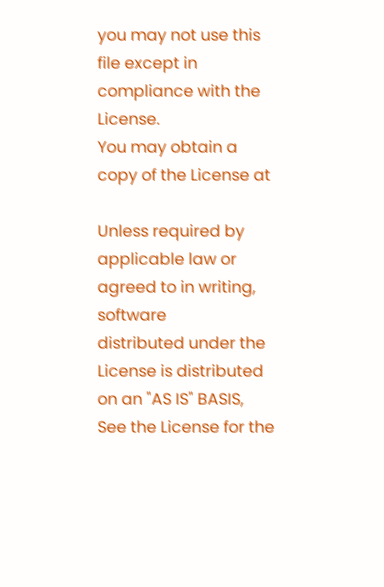you may not use this file except in compliance with the License.
You may obtain a copy of the License at

Unless required by applicable law or agreed to in writing, software
distributed under the License is distributed on an "AS IS" BASIS,
See the License for the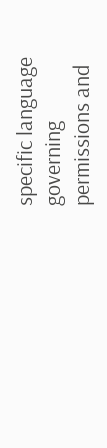specific language governing permissions and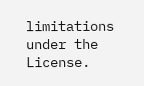limitations under the License.